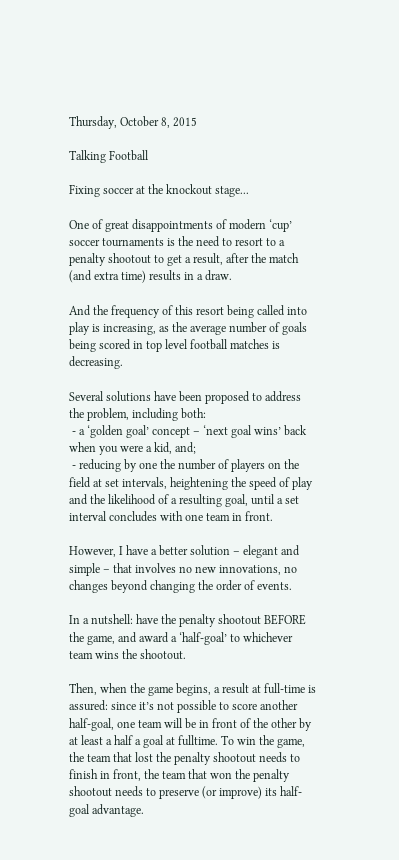Thursday, October 8, 2015

Talking Football

Fixing soccer at the knockout stage...

One of great disappointments of modern ‘cup’ soccer tournaments is the need to resort to a penalty shootout to get a result, after the match (and extra time) results in a draw.

And the frequency of this resort being called into play is increasing, as the average number of goals being scored in top level football matches is decreasing.

Several solutions have been proposed to address the problem, including both:
 - a ‘golden goal’ concept – ‘next goal wins’ back when you were a kid, and;
 - reducing by one the number of players on the field at set intervals, heightening the speed of play and the likelihood of a resulting goal, until a set interval concludes with one team in front.

However, I have a better solution – elegant and simple – that involves no new innovations, no changes beyond changing the order of events.

In a nutshell: have the penalty shootout BEFORE the game, and award a ‘half-goal’ to whichever team wins the shootout.

Then, when the game begins, a result at full-time is assured: since it’s not possible to score another half-goal, one team will be in front of the other by at least a half a goal at fulltime. To win the game, the team that lost the penalty shootout needs to finish in front, the team that won the penalty shootout needs to preserve (or improve) its half-goal advantage.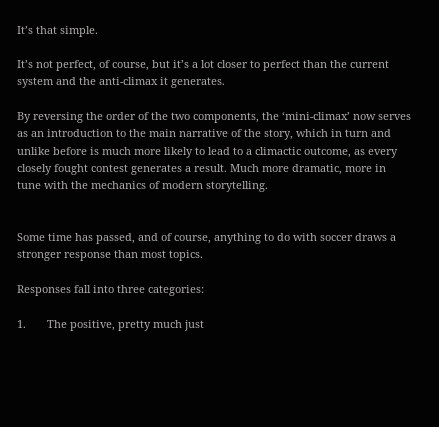It’s that simple.

It’s not perfect, of course, but it’s a lot closer to perfect than the current system and the anti-climax it generates.

By reversing the order of the two components, the ‘mini-climax’ now serves as an introduction to the main narrative of the story, which in turn and unlike before is much more likely to lead to a climactic outcome, as every closely fought contest generates a result. Much more dramatic, more in tune with the mechanics of modern storytelling.


Some time has passed, and of course, anything to do with soccer draws a stronger response than most topics.

Responses fall into three categories:

1.       The positive, pretty much just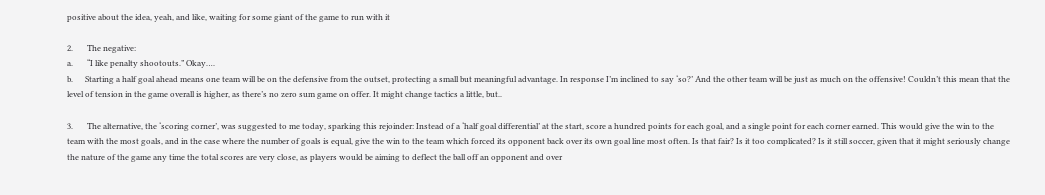positive about the idea, yeah, and like, waiting for some giant of the game to run with it

2.       The negative:
a.       “I like penalty shootouts.” Okay….
b.      Starting a half goal ahead means one team will be on the defensive from the outset, protecting a small but meaningful advantage. In response I’m inclined to say ‘so?’ And the other team will be just as much on the offensive! Couldn’t this mean that the level of tension in the game overall is higher, as there’s no zero sum game on offer. It might change tactics a little, but..

3.       The alternative, the ‘scoring corner’, was suggested to me today, sparking this rejoinder: Instead of a ‘half goal differential’ at the start, score a hundred points for each goal, and a single point for each corner earned. This would give the win to the team with the most goals, and in the case where the number of goals is equal, give the win to the team which forced its opponent back over its own goal line most often. Is that fair? Is it too complicated? Is it still soccer, given that it might seriously change the nature of the game any time the total scores are very close, as players would be aiming to deflect the ball off an opponent and over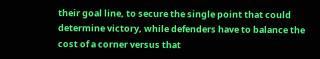their goal line, to secure the single point that could determine victory, while defenders have to balance the cost of a corner versus that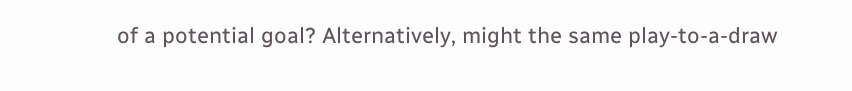of a potential goal? Alternatively, might the same play-to-a-draw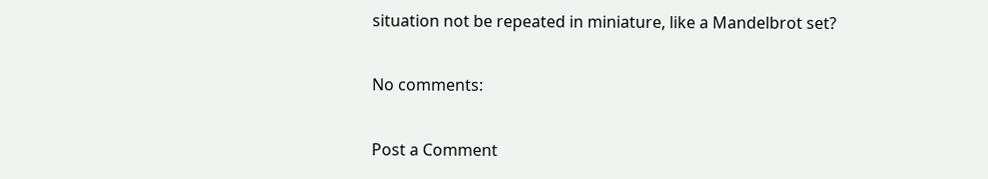situation not be repeated in miniature, like a Mandelbrot set?

No comments:

Post a Comment